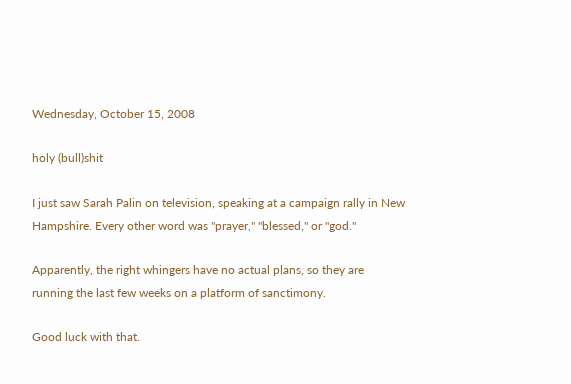Wednesday, October 15, 2008

holy (bull)shit

I just saw Sarah Palin on television, speaking at a campaign rally in New Hampshire. Every other word was "prayer," "blessed," or "god."

Apparently, the right whingers have no actual plans, so they are running the last few weeks on a platform of sanctimony.

Good luck with that.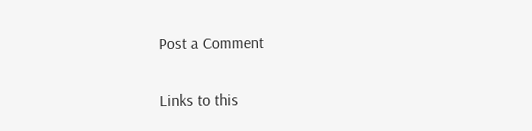Post a Comment

Links to this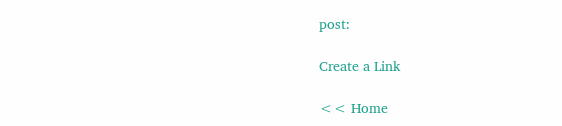post:

Create a Link

<< Home